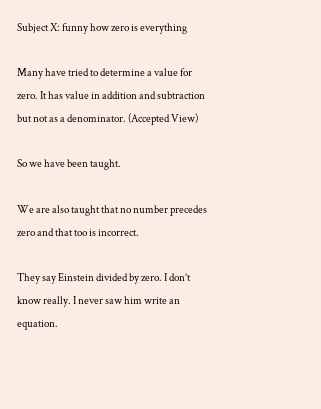Subject X: funny how zero is everything

Many have tried to determine a value for zero. It has value in addition and subtraction but not as a denominator. (Accepted View)

So we have been taught.

We are also taught that no number precedes zero and that too is incorrect.

They say Einstein divided by zero. I don’t know really. I never saw him write an equation.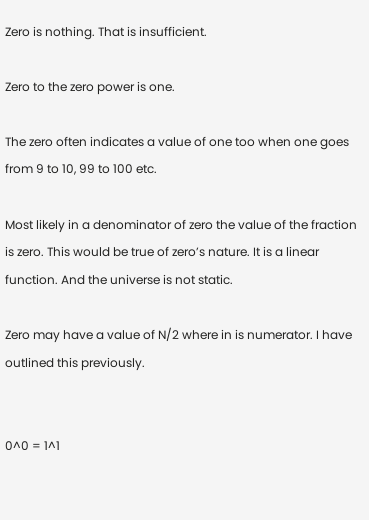Zero is nothing. That is insufficient.

Zero to the zero power is one.

The zero often indicates a value of one too when one goes from 9 to 10, 99 to 100 etc.

Most likely in a denominator of zero the value of the fraction is zero. This would be true of zero’s nature. It is a linear function. And the universe is not static.

Zero may have a value of N/2 where in is numerator. I have outlined this previously.


0^0 = 1^1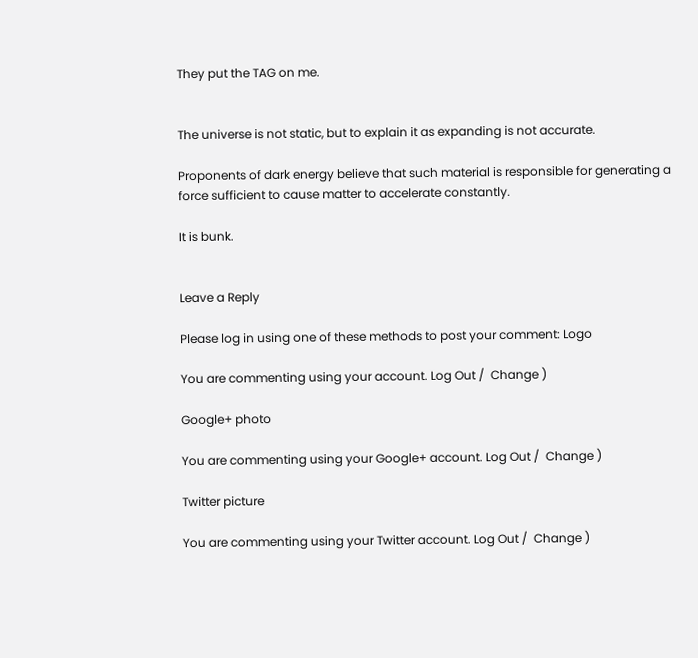They put the TAG on me.


The universe is not static, but to explain it as expanding is not accurate.

Proponents of dark energy believe that such material is responsible for generating a force sufficient to cause matter to accelerate constantly.

It is bunk.


Leave a Reply

Please log in using one of these methods to post your comment: Logo

You are commenting using your account. Log Out /  Change )

Google+ photo

You are commenting using your Google+ account. Log Out /  Change )

Twitter picture

You are commenting using your Twitter account. Log Out /  Change )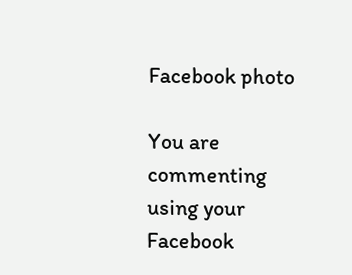Facebook photo

You are commenting using your Facebook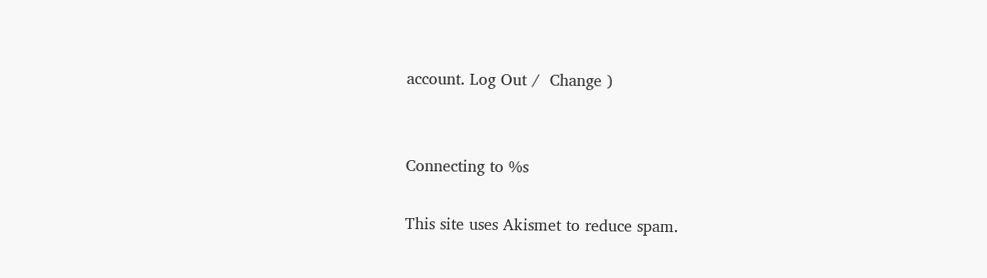account. Log Out /  Change )


Connecting to %s

This site uses Akismet to reduce spam.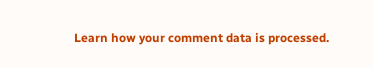Learn how your comment data is processed.